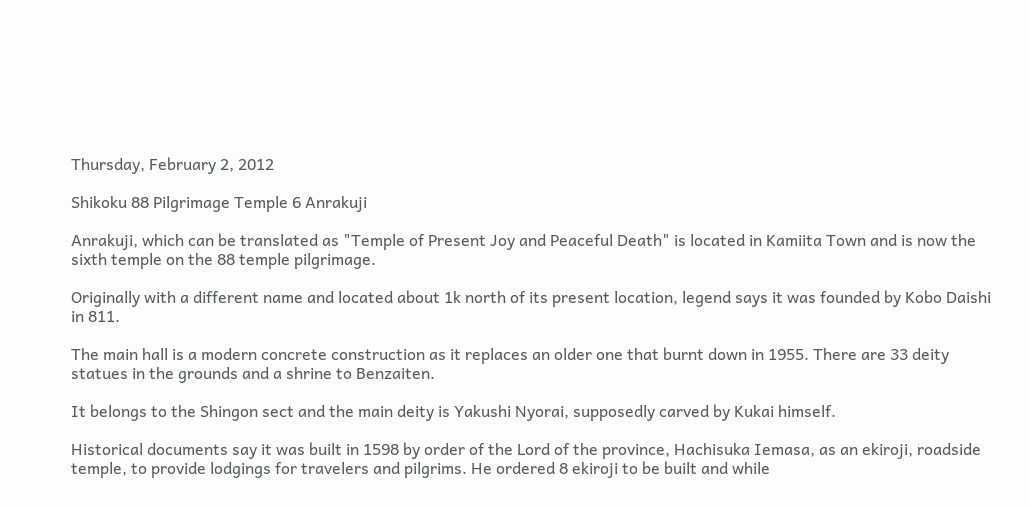Thursday, February 2, 2012

Shikoku 88 Pilgrimage Temple 6 Anrakuji

Anrakuji, which can be translated as "Temple of Present Joy and Peaceful Death" is located in Kamiita Town and is now the sixth temple on the 88 temple pilgrimage.

Originally with a different name and located about 1k north of its present location, legend says it was founded by Kobo Daishi in 811.

The main hall is a modern concrete construction as it replaces an older one that burnt down in 1955. There are 33 deity statues in the grounds and a shrine to Benzaiten.

It belongs to the Shingon sect and the main deity is Yakushi Nyorai, supposedly carved by Kukai himself.

Historical documents say it was built in 1598 by order of the Lord of the province, Hachisuka Iemasa, as an ekiroji, roadside temple, to provide lodgings for travelers and pilgrims. He ordered 8 ekiroji to be built and while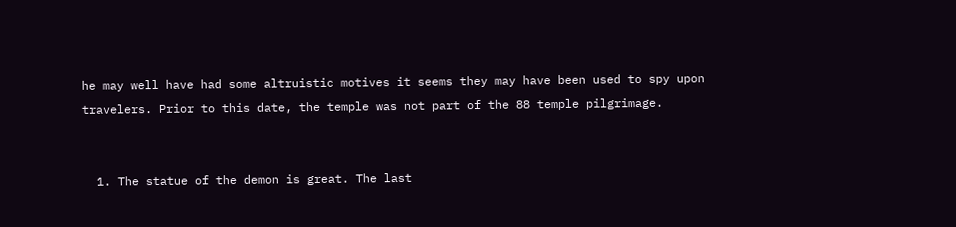he may well have had some altruistic motives it seems they may have been used to spy upon travelers. Prior to this date, the temple was not part of the 88 temple pilgrimage.


  1. The statue of the demon is great. The last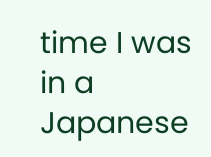time I was in a Japanese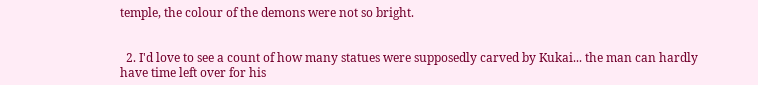temple, the colour of the demons were not so bright.


  2. I'd love to see a count of how many statues were supposedly carved by Kukai... the man can hardly have time left over for his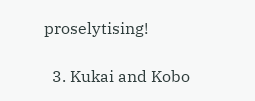proselytising!

  3. Kukai and Kobo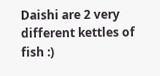Daishi are 2 very different kettles of fish :)